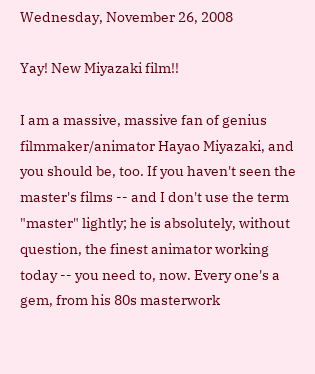Wednesday, November 26, 2008

Yay! New Miyazaki film!!

I am a massive, massive fan of genius filmmaker/animator Hayao Miyazaki, and you should be, too. If you haven't seen the master's films -- and I don't use the term "master" lightly; he is absolutely, without question, the finest animator working today -- you need to, now. Every one's a gem, from his 80s masterwork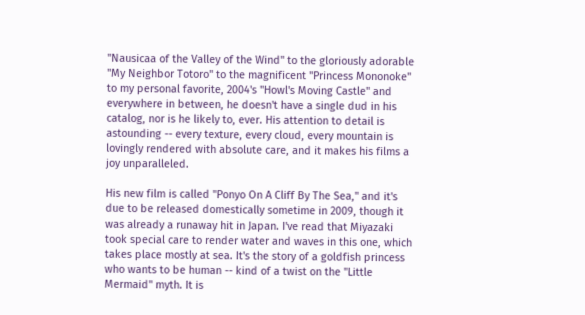"Nausicaa of the Valley of the Wind" to the gloriously adorable "My Neighbor Totoro" to the magnificent "Princess Mononoke" to my personal favorite, 2004's "Howl's Moving Castle" and everywhere in between, he doesn't have a single dud in his catalog, nor is he likely to, ever. His attention to detail is astounding -- every texture, every cloud, every mountain is lovingly rendered with absolute care, and it makes his films a joy unparalleled.

His new film is called "Ponyo On A Cliff By The Sea," and it's due to be released domestically sometime in 2009, though it was already a runaway hit in Japan. I've read that Miyazaki took special care to render water and waves in this one, which takes place mostly at sea. It's the story of a goldfish princess who wants to be human -- kind of a twist on the "Little Mermaid" myth. It is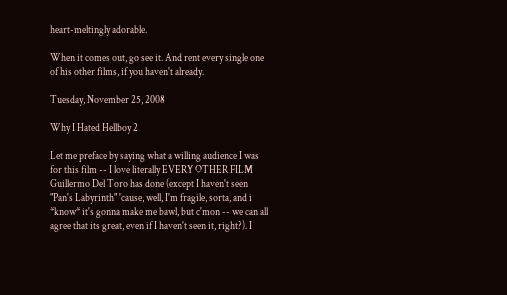heart-meltingly adorable.

When it comes out, go see it. And rent every single one of his other films, if you haven't already.

Tuesday, November 25, 2008

Why I Hated Hellboy 2

Let me preface by saying what a willing audience I was for this film -- I love literally EVERY OTHER FILM Guillermo Del Toro has done (except I haven't seen "Pan's Labyrinth" 'cause, well, I'm fragile, sorta, and i *know* it's gonna make me bawl, but c'mon -- we can all agree that its great, even if I haven't seen it, right?). I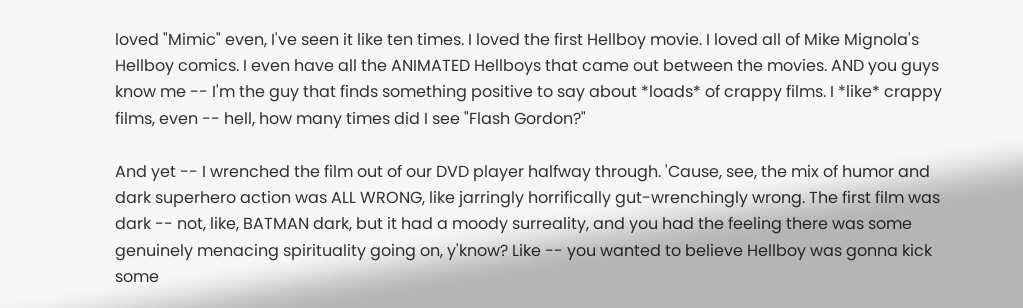loved "Mimic" even, I've seen it like ten times. I loved the first Hellboy movie. I loved all of Mike Mignola's Hellboy comics. I even have all the ANIMATED Hellboys that came out between the movies. AND you guys know me -- I'm the guy that finds something positive to say about *loads* of crappy films. I *like* crappy films, even -- hell, how many times did I see "Flash Gordon?"

And yet -- I wrenched the film out of our DVD player halfway through. 'Cause, see, the mix of humor and dark superhero action was ALL WRONG, like jarringly horrifically gut-wrenchingly wrong. The first film was dark -- not, like, BATMAN dark, but it had a moody surreality, and you had the feeling there was some genuinely menacing spirituality going on, y'know? Like -- you wanted to believe Hellboy was gonna kick some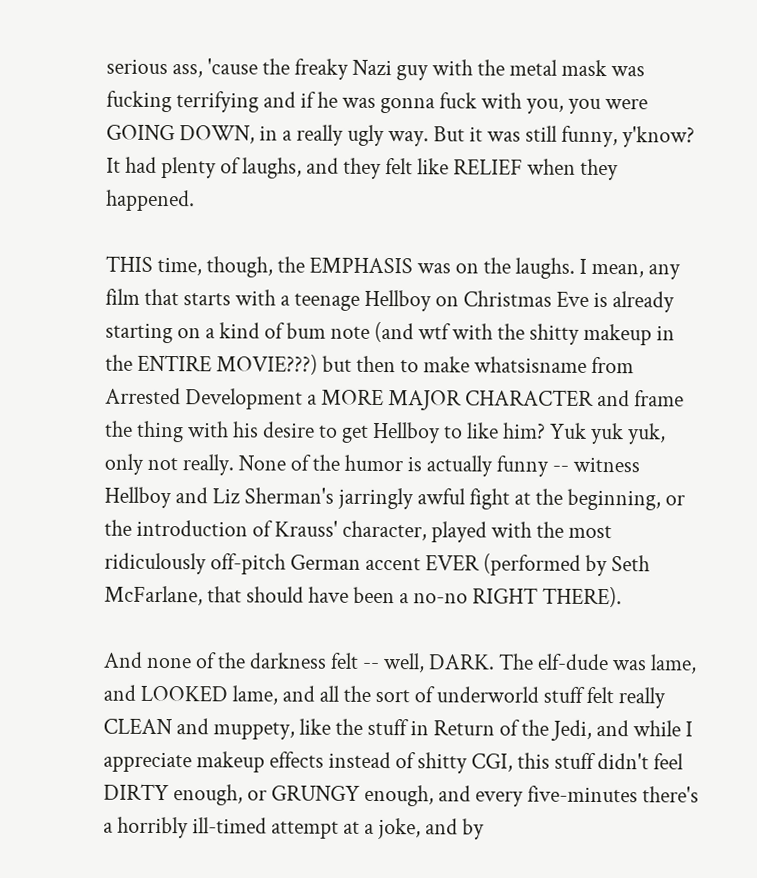serious ass, 'cause the freaky Nazi guy with the metal mask was fucking terrifying and if he was gonna fuck with you, you were GOING DOWN, in a really ugly way. But it was still funny, y'know? It had plenty of laughs, and they felt like RELIEF when they happened.

THIS time, though, the EMPHASIS was on the laughs. I mean, any film that starts with a teenage Hellboy on Christmas Eve is already starting on a kind of bum note (and wtf with the shitty makeup in the ENTIRE MOVIE???) but then to make whatsisname from Arrested Development a MORE MAJOR CHARACTER and frame the thing with his desire to get Hellboy to like him? Yuk yuk yuk, only not really. None of the humor is actually funny -- witness Hellboy and Liz Sherman's jarringly awful fight at the beginning, or the introduction of Krauss' character, played with the most ridiculously off-pitch German accent EVER (performed by Seth McFarlane, that should have been a no-no RIGHT THERE).

And none of the darkness felt -- well, DARK. The elf-dude was lame, and LOOKED lame, and all the sort of underworld stuff felt really CLEAN and muppety, like the stuff in Return of the Jedi, and while I appreciate makeup effects instead of shitty CGI, this stuff didn't feel DIRTY enough, or GRUNGY enough, and every five-minutes there's a horribly ill-timed attempt at a joke, and by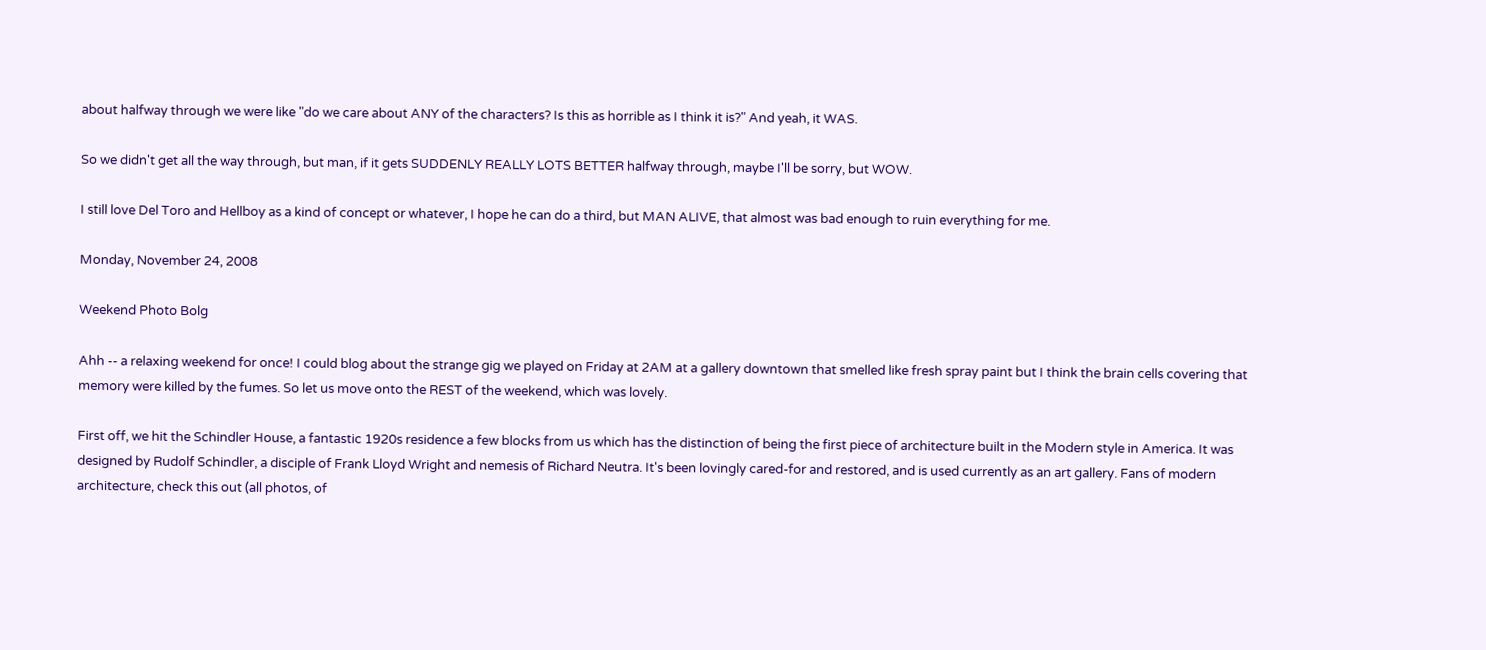about halfway through we were like "do we care about ANY of the characters? Is this as horrible as I think it is?" And yeah, it WAS.

So we didn't get all the way through, but man, if it gets SUDDENLY REALLY LOTS BETTER halfway through, maybe I'll be sorry, but WOW.

I still love Del Toro and Hellboy as a kind of concept or whatever, I hope he can do a third, but MAN ALIVE, that almost was bad enough to ruin everything for me.

Monday, November 24, 2008

Weekend Photo Bolg

Ahh -- a relaxing weekend for once! I could blog about the strange gig we played on Friday at 2AM at a gallery downtown that smelled like fresh spray paint but I think the brain cells covering that memory were killed by the fumes. So let us move onto the REST of the weekend, which was lovely.

First off, we hit the Schindler House, a fantastic 1920s residence a few blocks from us which has the distinction of being the first piece of architecture built in the Modern style in America. It was designed by Rudolf Schindler, a disciple of Frank Lloyd Wright and nemesis of Richard Neutra. It's been lovingly cared-for and restored, and is used currently as an art gallery. Fans of modern architecture, check this out (all photos, of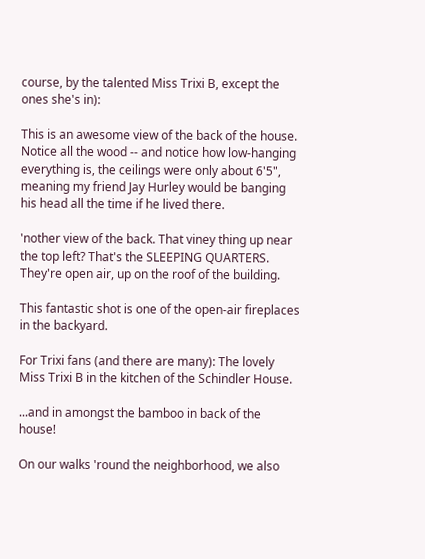course, by the talented Miss Trixi B, except the ones she's in):

This is an awesome view of the back of the house. Notice all the wood -- and notice how low-hanging everything is, the ceilings were only about 6'5", meaning my friend Jay Hurley would be banging his head all the time if he lived there.

'nother view of the back. That viney thing up near the top left? That's the SLEEPING QUARTERS. They're open air, up on the roof of the building.

This fantastic shot is one of the open-air fireplaces in the backyard.

For Trixi fans (and there are many): The lovely Miss Trixi B in the kitchen of the Schindler House.

...and in amongst the bamboo in back of the house!

On our walks 'round the neighborhood, we also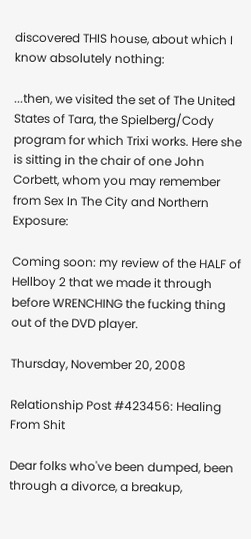discovered THIS house, about which I know absolutely nothing:

...then, we visited the set of The United States of Tara, the Spielberg/Cody program for which Trixi works. Here she is sitting in the chair of one John Corbett, whom you may remember from Sex In The City and Northern Exposure:

Coming soon: my review of the HALF of Hellboy 2 that we made it through before WRENCHING the fucking thing out of the DVD player.

Thursday, November 20, 2008

Relationship Post #423456: Healing From Shit

Dear folks who've been dumped, been through a divorce, a breakup,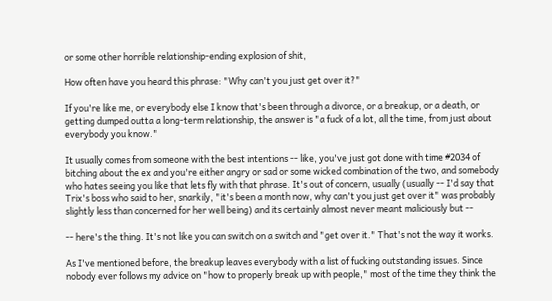or some other horrible relationship-ending explosion of shit,

How often have you heard this phrase: "Why can't you just get over it?"

If you're like me, or everybody else I know that's been through a divorce, or a breakup, or a death, or getting dumped outta a long-term relationship, the answer is "a fuck of a lot, all the time, from just about everybody you know."

It usually comes from someone with the best intentions -- like, you've just got done with time #2034 of bitching about the ex and you're either angry or sad or some wicked combination of the two, and somebody who hates seeing you like that lets fly with that phrase. It's out of concern, usually (usually -- I'd say that Trix's boss who said to her, snarkily, "it's been a month now, why can't you just get over it" was probably slightly less than concerned for her well being) and its certainly almost never meant maliciously but --

-- here's the thing. It's not like you can switch on a switch and "get over it." That's not the way it works.

As I've mentioned before, the breakup leaves everybody with a list of fucking outstanding issues. Since nobody ever follows my advice on "how to properly break up with people," most of the time they think the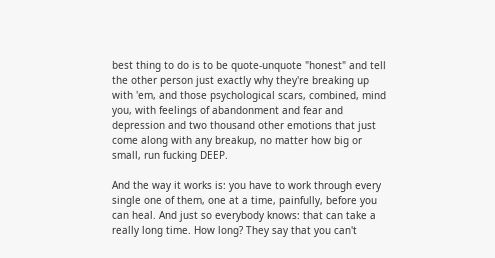best thing to do is to be quote-unquote "honest" and tell the other person just exactly why they're breaking up with 'em, and those psychological scars, combined, mind you, with feelings of abandonment and fear and depression and two thousand other emotions that just come along with any breakup, no matter how big or small, run fucking DEEP.

And the way it works is: you have to work through every single one of them, one at a time, painfully, before you can heal. And just so everybody knows: that can take a really long time. How long? They say that you can't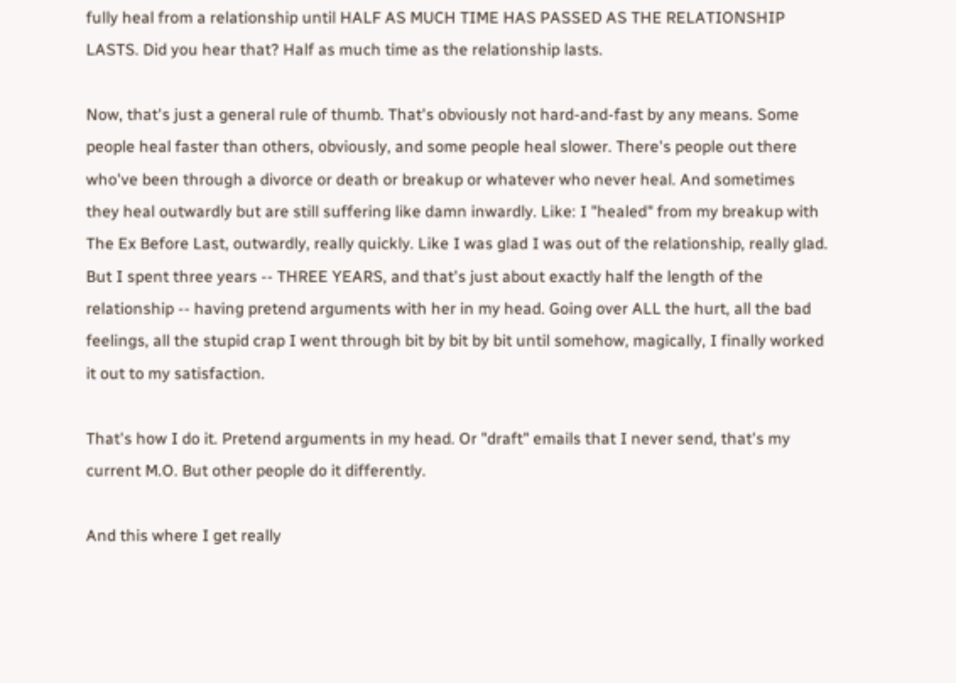fully heal from a relationship until HALF AS MUCH TIME HAS PASSED AS THE RELATIONSHIP LASTS. Did you hear that? Half as much time as the relationship lasts.

Now, that's just a general rule of thumb. That's obviously not hard-and-fast by any means. Some people heal faster than others, obviously, and some people heal slower. There's people out there who've been through a divorce or death or breakup or whatever who never heal. And sometimes they heal outwardly but are still suffering like damn inwardly. Like: I "healed" from my breakup with The Ex Before Last, outwardly, really quickly. Like I was glad I was out of the relationship, really glad. But I spent three years -- THREE YEARS, and that's just about exactly half the length of the relationship -- having pretend arguments with her in my head. Going over ALL the hurt, all the bad feelings, all the stupid crap I went through bit by bit by bit until somehow, magically, I finally worked it out to my satisfaction.

That's how I do it. Pretend arguments in my head. Or "draft" emails that I never send, that's my current M.O. But other people do it differently.

And this where I get really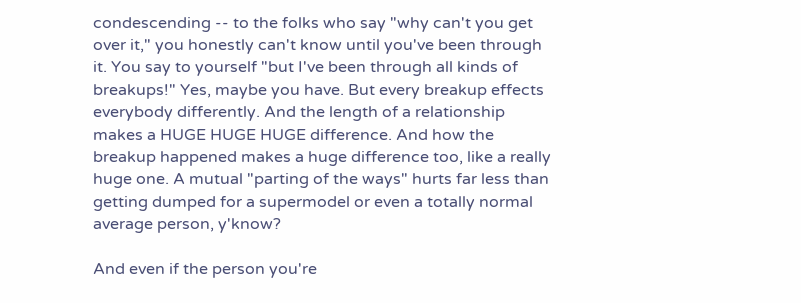condescending -- to the folks who say "why can't you get over it," you honestly can't know until you've been through it. You say to yourself "but I've been through all kinds of breakups!" Yes, maybe you have. But every breakup effects everybody differently. And the length of a relationship makes a HUGE HUGE HUGE difference. And how the breakup happened makes a huge difference too, like a really huge one. A mutual "parting of the ways" hurts far less than getting dumped for a supermodel or even a totally normal average person, y'know?

And even if the person you're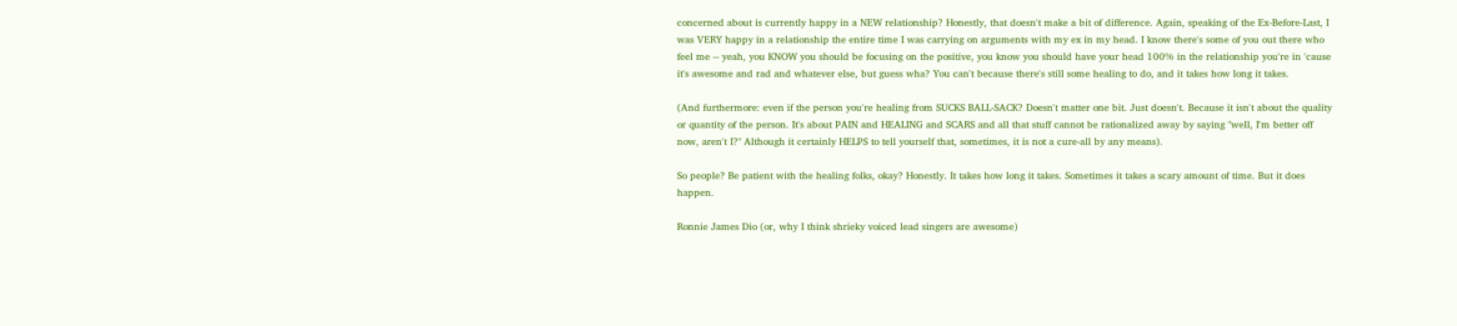concerned about is currently happy in a NEW relationship? Honestly, that doesn't make a bit of difference. Again, speaking of the Ex-Before-Last, I was VERY happy in a relationship the entire time I was carrying on arguments with my ex in my head. I know there's some of you out there who feel me -- yeah, you KNOW you should be focusing on the positive, you know you should have your head 100% in the relationship you're in 'cause it's awesome and rad and whatever else, but guess wha? You can't because there's still some healing to do, and it takes how long it takes.

(And furthermore: even if the person you're healing from SUCKS BALL-SACK? Doesn't matter one bit. Just doesn't. Because it isn't about the quality or quantity of the person. It's about PAIN and HEALING and SCARS and all that stuff cannot be rationalized away by saying "well, I'm better off now, aren't I?" Although it certainly HELPS to tell yourself that, sometimes, it is not a cure-all by any means).

So people? Be patient with the healing folks, okay? Honestly. It takes how long it takes. Sometimes it takes a scary amount of time. But it does happen.

Ronnie James Dio (or, why I think shrieky voiced lead singers are awesome)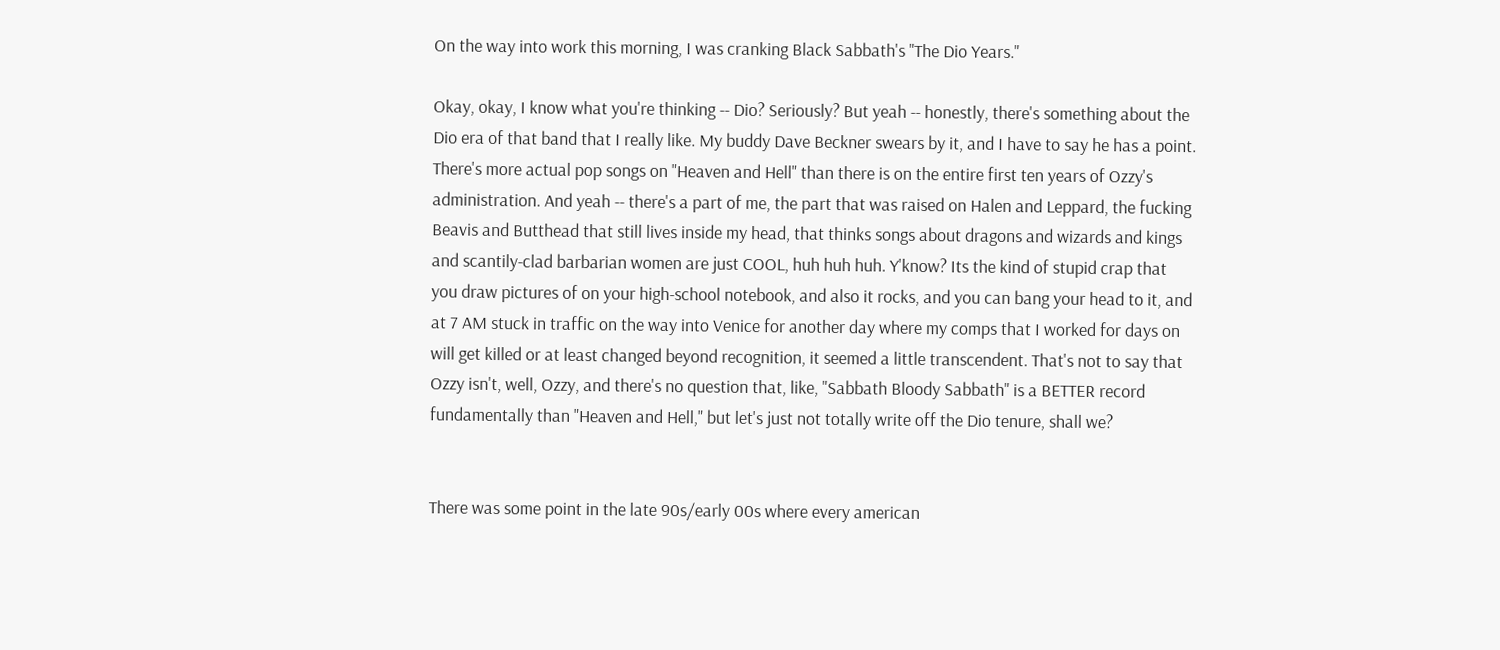On the way into work this morning, I was cranking Black Sabbath's "The Dio Years."

Okay, okay, I know what you're thinking -- Dio? Seriously? But yeah -- honestly, there's something about the Dio era of that band that I really like. My buddy Dave Beckner swears by it, and I have to say he has a point. There's more actual pop songs on "Heaven and Hell" than there is on the entire first ten years of Ozzy's administration. And yeah -- there's a part of me, the part that was raised on Halen and Leppard, the fucking Beavis and Butthead that still lives inside my head, that thinks songs about dragons and wizards and kings and scantily-clad barbarian women are just COOL, huh huh huh. Y'know? Its the kind of stupid crap that you draw pictures of on your high-school notebook, and also it rocks, and you can bang your head to it, and at 7 AM stuck in traffic on the way into Venice for another day where my comps that I worked for days on will get killed or at least changed beyond recognition, it seemed a little transcendent. That's not to say that Ozzy isn't, well, Ozzy, and there's no question that, like, "Sabbath Bloody Sabbath" is a BETTER record fundamentally than "Heaven and Hell," but let's just not totally write off the Dio tenure, shall we?


There was some point in the late 90s/early 00s where every american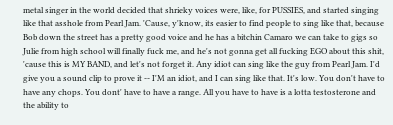metal singer in the world decided that shrieky voices were, like, for PUSSIES, and started singing like that asshole from Pearl Jam. 'Cause, y'know, its easier to find people to sing like that, because Bob down the street has a pretty good voice and he has a bitchin Camaro we can take to gigs so Julie from high school will finally fuck me, and he's not gonna get all fucking EGO about this shit, 'cause this is MY BAND, and let's not forget it. Any idiot can sing like the guy from Pearl Jam. I'd give you a sound clip to prove it -- I'M an idiot, and I can sing like that. It's low. You don't have to have any chops. You dont' have to have a range. All you have to have is a lotta testosterone and the ability to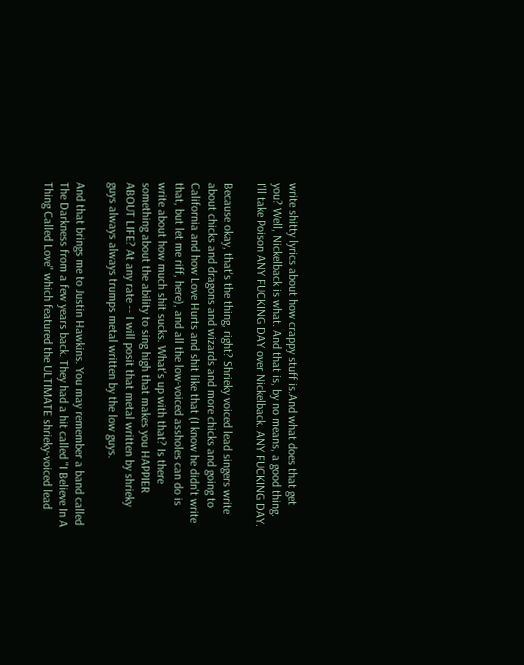write shitty lyrics about how crappy stuff is.And what does that get you? Well, Nickelback is what. And that is, by no means, a good thing. I'll take Poison ANY FUCKING DAY over Nickelback. ANY FUCKING DAY.

Because okay, that's the thing, right? Shrieky voiced lead singers write about chicks and dragons and wizards and more chicks and going to California and how Love Hurts and shit like that (I know he didn't write that, but let me riff, here), and all the low-voiced assholes can do is write about how much shit sucks. What's up with that? Is there something about the ability to sing high that makes you HAPPIER ABOUT LIFE? At any rate -- I will posit that metal written by shrieky guys always always trumps metal written by the low guys.

And that brings me to Justin Hawkins. You may remember a band called The Darkness from a few years back. They had a hit called "I Believe In A Thing Called Love" which featured the ULTIMATE shrieky-voiced lead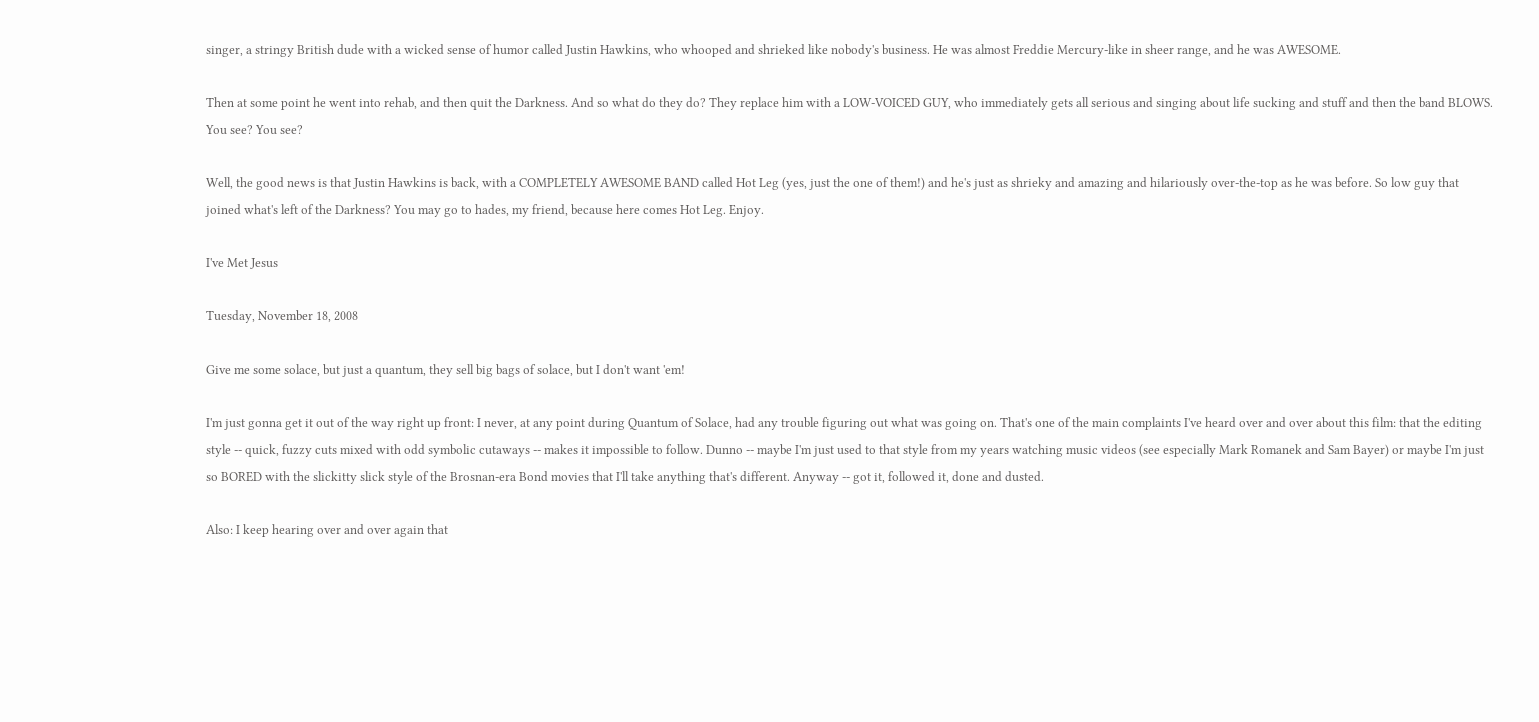singer, a stringy British dude with a wicked sense of humor called Justin Hawkins, who whooped and shrieked like nobody's business. He was almost Freddie Mercury-like in sheer range, and he was AWESOME.

Then at some point he went into rehab, and then quit the Darkness. And so what do they do? They replace him with a LOW-VOICED GUY, who immediately gets all serious and singing about life sucking and stuff and then the band BLOWS. You see? You see?

Well, the good news is that Justin Hawkins is back, with a COMPLETELY AWESOME BAND called Hot Leg (yes, just the one of them!) and he's just as shrieky and amazing and hilariously over-the-top as he was before. So low guy that joined what's left of the Darkness? You may go to hades, my friend, because here comes Hot Leg. Enjoy.

I've Met Jesus

Tuesday, November 18, 2008

Give me some solace, but just a quantum, they sell big bags of solace, but I don't want 'em!

I'm just gonna get it out of the way right up front: I never, at any point during Quantum of Solace, had any trouble figuring out what was going on. That's one of the main complaints I've heard over and over about this film: that the editing style -- quick, fuzzy cuts mixed with odd symbolic cutaways -- makes it impossible to follow. Dunno -- maybe I'm just used to that style from my years watching music videos (see especially Mark Romanek and Sam Bayer) or maybe I'm just so BORED with the slickitty slick style of the Brosnan-era Bond movies that I'll take anything that's different. Anyway -- got it, followed it, done and dusted.

Also: I keep hearing over and over again that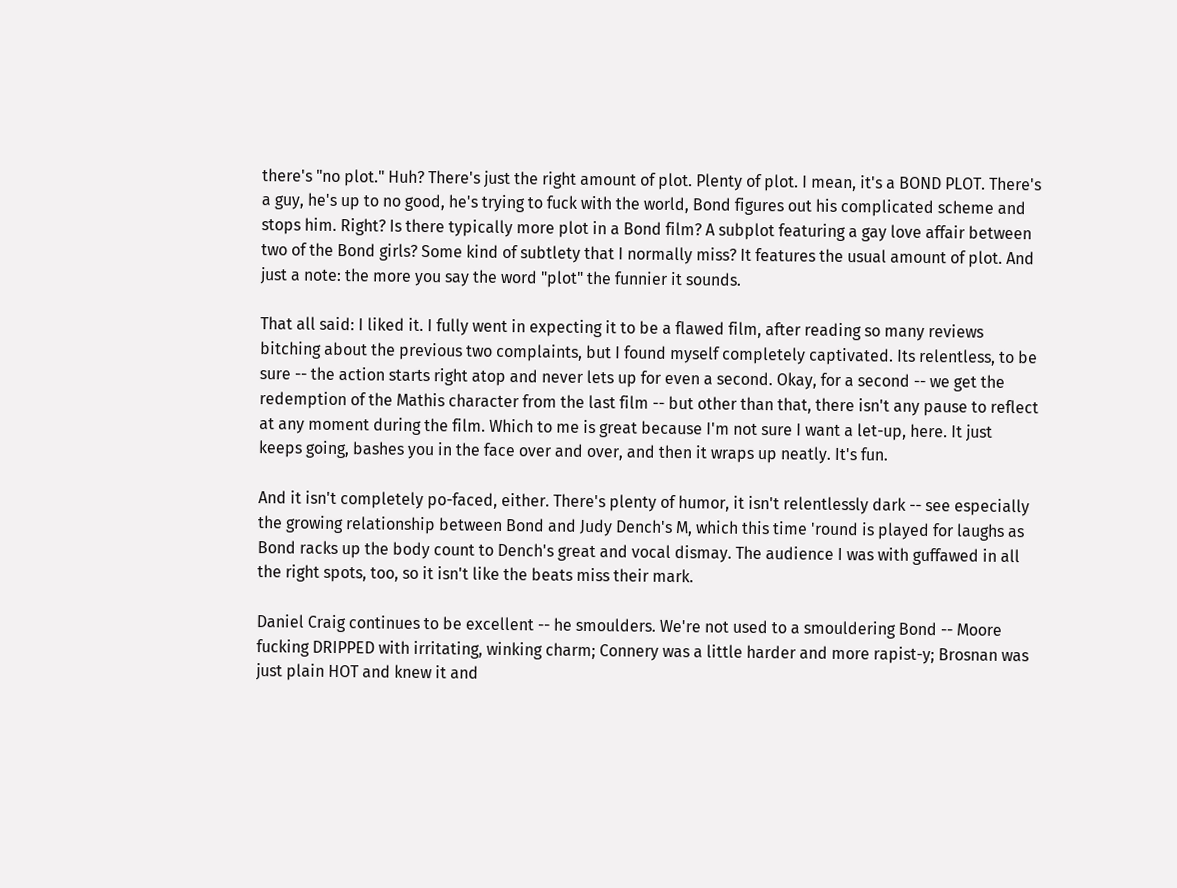there's "no plot." Huh? There's just the right amount of plot. Plenty of plot. I mean, it's a BOND PLOT. There's a guy, he's up to no good, he's trying to fuck with the world, Bond figures out his complicated scheme and stops him. Right? Is there typically more plot in a Bond film? A subplot featuring a gay love affair between two of the Bond girls? Some kind of subtlety that I normally miss? It features the usual amount of plot. And just a note: the more you say the word "plot" the funnier it sounds.

That all said: I liked it. I fully went in expecting it to be a flawed film, after reading so many reviews bitching about the previous two complaints, but I found myself completely captivated. Its relentless, to be sure -- the action starts right atop and never lets up for even a second. Okay, for a second -- we get the redemption of the Mathis character from the last film -- but other than that, there isn't any pause to reflect at any moment during the film. Which to me is great because I'm not sure I want a let-up, here. It just keeps going, bashes you in the face over and over, and then it wraps up neatly. It's fun.

And it isn't completely po-faced, either. There's plenty of humor, it isn't relentlessly dark -- see especially the growing relationship between Bond and Judy Dench's M, which this time 'round is played for laughs as Bond racks up the body count to Dench's great and vocal dismay. The audience I was with guffawed in all the right spots, too, so it isn't like the beats miss their mark.

Daniel Craig continues to be excellent -- he smoulders. We're not used to a smouldering Bond -- Moore fucking DRIPPED with irritating, winking charm; Connery was a little harder and more rapist-y; Brosnan was just plain HOT and knew it and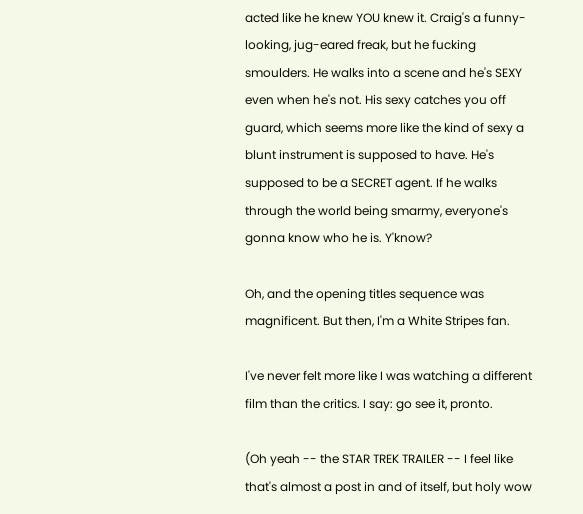acted like he knew YOU knew it. Craig's a funny-looking, jug-eared freak, but he fucking smoulders. He walks into a scene and he's SEXY even when he's not. His sexy catches you off guard, which seems more like the kind of sexy a blunt instrument is supposed to have. He's supposed to be a SECRET agent. If he walks through the world being smarmy, everyone's gonna know who he is. Y'know?

Oh, and the opening titles sequence was magnificent. But then, I'm a White Stripes fan.

I've never felt more like I was watching a different film than the critics. I say: go see it, pronto.

(Oh yeah -- the STAR TREK TRAILER -- I feel like that's almost a post in and of itself, but holy wow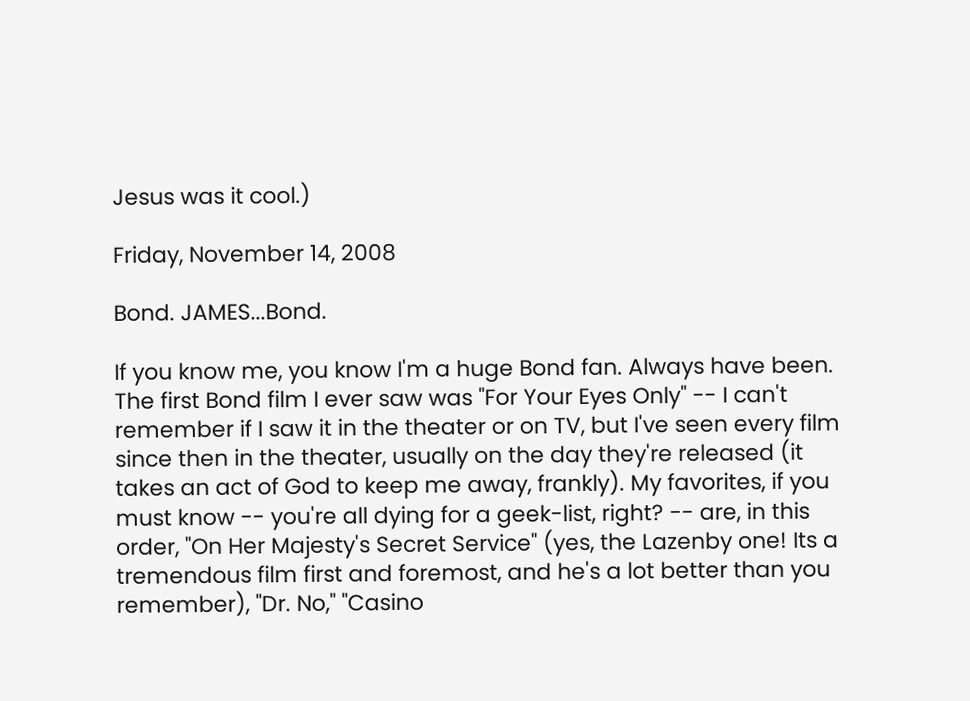Jesus was it cool.)

Friday, November 14, 2008

Bond. JAMES...Bond.

If you know me, you know I'm a huge Bond fan. Always have been. The first Bond film I ever saw was "For Your Eyes Only" -- I can't remember if I saw it in the theater or on TV, but I've seen every film since then in the theater, usually on the day they're released (it takes an act of God to keep me away, frankly). My favorites, if you must know -- you're all dying for a geek-list, right? -- are, in this order, "On Her Majesty's Secret Service" (yes, the Lazenby one! Its a tremendous film first and foremost, and he's a lot better than you remember), "Dr. No," "Casino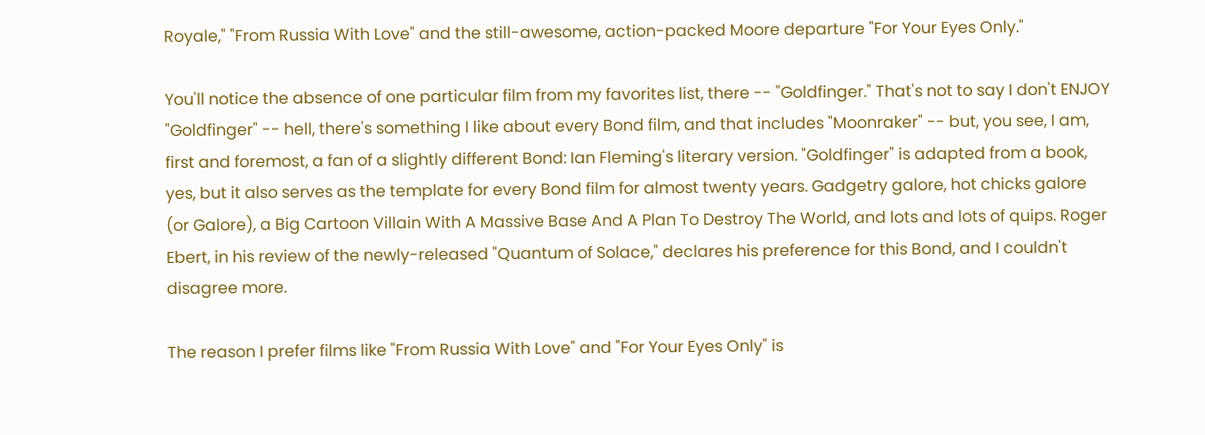Royale," "From Russia With Love" and the still-awesome, action-packed Moore departure "For Your Eyes Only."

You'll notice the absence of one particular film from my favorites list, there -- "Goldfinger." That's not to say I don't ENJOY "Goldfinger" -- hell, there's something I like about every Bond film, and that includes "Moonraker" -- but, you see, I am, first and foremost, a fan of a slightly different Bond: Ian Fleming's literary version. "Goldfinger" is adapted from a book, yes, but it also serves as the template for every Bond film for almost twenty years. Gadgetry galore, hot chicks galore (or Galore), a Big Cartoon Villain With A Massive Base And A Plan To Destroy The World, and lots and lots of quips. Roger Ebert, in his review of the newly-released "Quantum of Solace," declares his preference for this Bond, and I couldn't disagree more.

The reason I prefer films like "From Russia With Love" and "For Your Eyes Only" is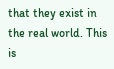that they exist in the real world. This is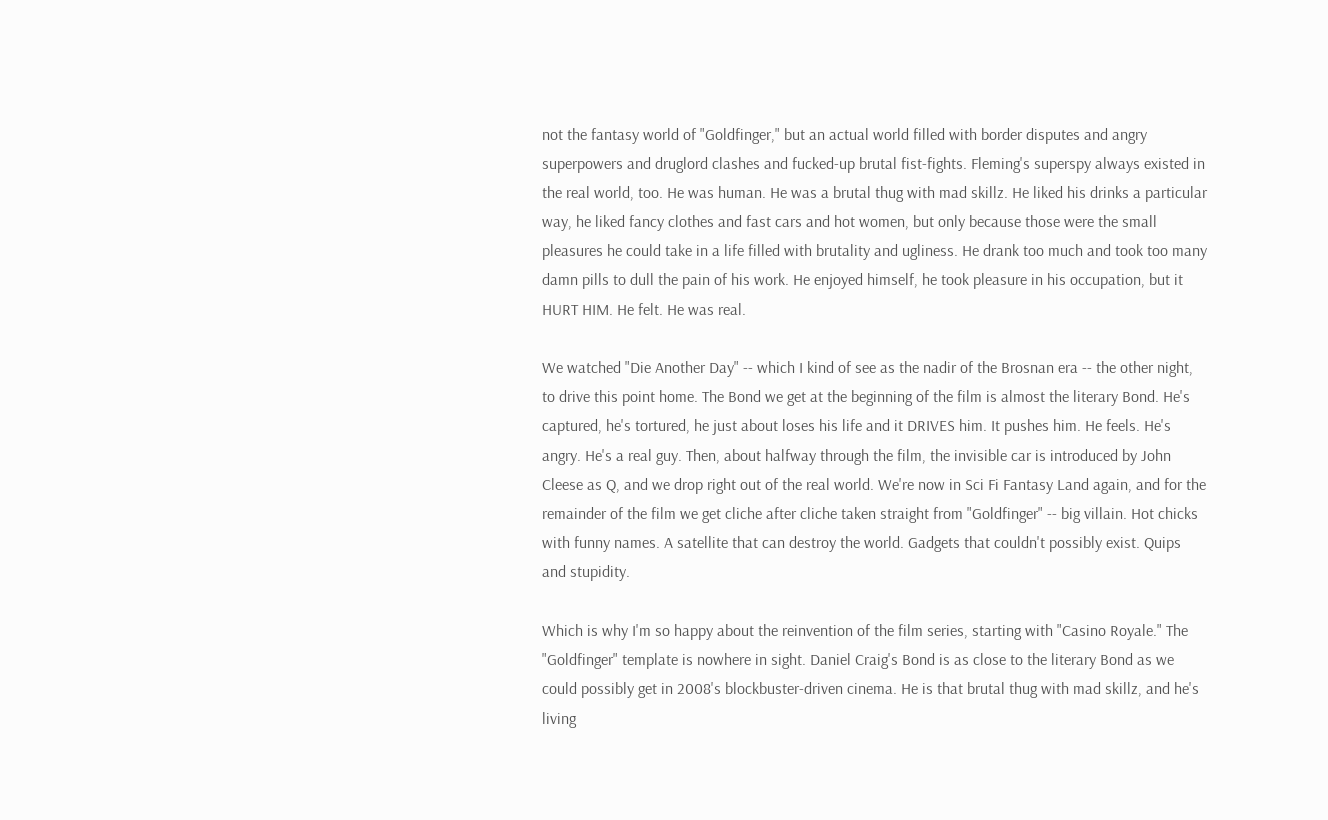not the fantasy world of "Goldfinger," but an actual world filled with border disputes and angry superpowers and druglord clashes and fucked-up brutal fist-fights. Fleming's superspy always existed in the real world, too. He was human. He was a brutal thug with mad skillz. He liked his drinks a particular way, he liked fancy clothes and fast cars and hot women, but only because those were the small pleasures he could take in a life filled with brutality and ugliness. He drank too much and took too many damn pills to dull the pain of his work. He enjoyed himself, he took pleasure in his occupation, but it HURT HIM. He felt. He was real.

We watched "Die Another Day" -- which I kind of see as the nadir of the Brosnan era -- the other night, to drive this point home. The Bond we get at the beginning of the film is almost the literary Bond. He's captured, he's tortured, he just about loses his life and it DRIVES him. It pushes him. He feels. He's angry. He's a real guy. Then, about halfway through the film, the invisible car is introduced by John Cleese as Q, and we drop right out of the real world. We're now in Sci Fi Fantasy Land again, and for the remainder of the film we get cliche after cliche taken straight from "Goldfinger" -- big villain. Hot chicks with funny names. A satellite that can destroy the world. Gadgets that couldn't possibly exist. Quips and stupidity.

Which is why I'm so happy about the reinvention of the film series, starting with "Casino Royale." The "Goldfinger" template is nowhere in sight. Daniel Craig's Bond is as close to the literary Bond as we could possibly get in 2008's blockbuster-driven cinema. He is that brutal thug with mad skillz, and he's living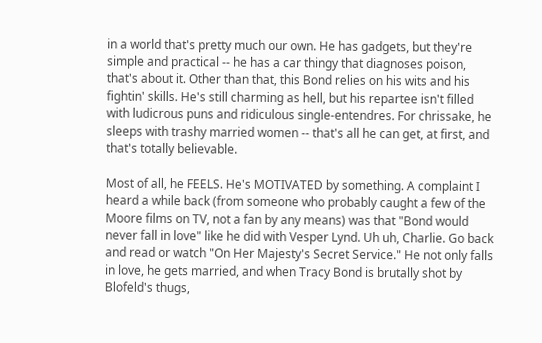in a world that's pretty much our own. He has gadgets, but they're simple and practical -- he has a car thingy that diagnoses poison, that's about it. Other than that, this Bond relies on his wits and his fightin' skills. He's still charming as hell, but his repartee isn't filled with ludicrous puns and ridiculous single-entendres. For chrissake, he sleeps with trashy married women -- that's all he can get, at first, and that's totally believable.

Most of all, he FEELS. He's MOTIVATED by something. A complaint I heard a while back (from someone who probably caught a few of the Moore films on TV, not a fan by any means) was that "Bond would never fall in love" like he did with Vesper Lynd. Uh uh, Charlie. Go back and read or watch "On Her Majesty's Secret Service." He not only falls in love, he gets married, and when Tracy Bond is brutally shot by Blofeld's thugs,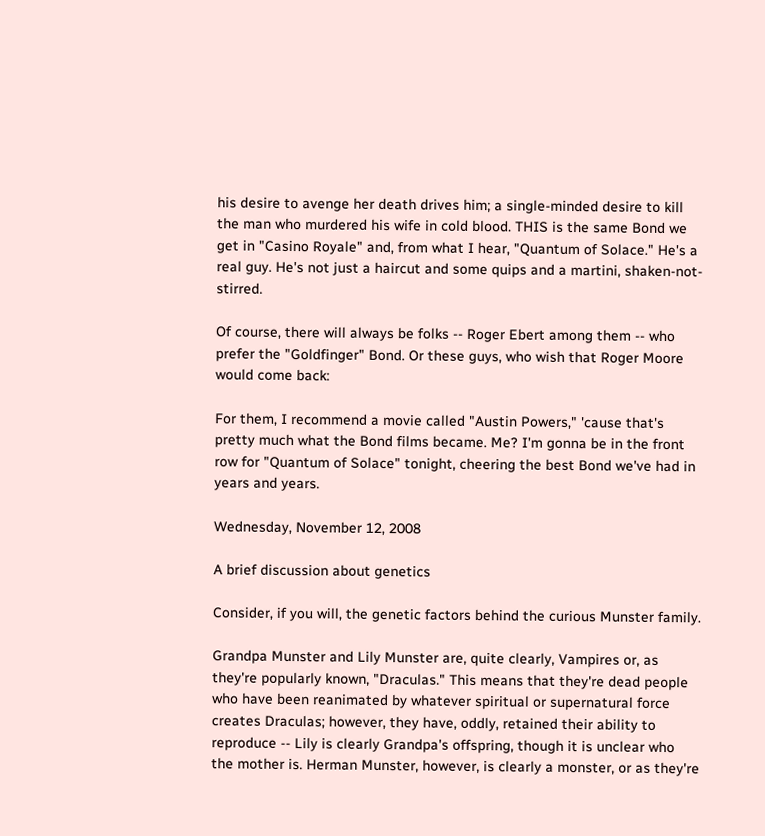his desire to avenge her death drives him; a single-minded desire to kill the man who murdered his wife in cold blood. THIS is the same Bond we get in "Casino Royale" and, from what I hear, "Quantum of Solace." He's a real guy. He's not just a haircut and some quips and a martini, shaken-not-stirred.

Of course, there will always be folks -- Roger Ebert among them -- who prefer the "Goldfinger" Bond. Or these guys, who wish that Roger Moore would come back:

For them, I recommend a movie called "Austin Powers," 'cause that's pretty much what the Bond films became. Me? I'm gonna be in the front row for "Quantum of Solace" tonight, cheering the best Bond we've had in years and years.

Wednesday, November 12, 2008

A brief discussion about genetics

Consider, if you will, the genetic factors behind the curious Munster family.

Grandpa Munster and Lily Munster are, quite clearly, Vampires or, as they're popularly known, "Draculas." This means that they're dead people who have been reanimated by whatever spiritual or supernatural force creates Draculas; however, they have, oddly, retained their ability to reproduce -- Lily is clearly Grandpa's offspring, though it is unclear who the mother is. Herman Munster, however, is clearly a monster, or as they're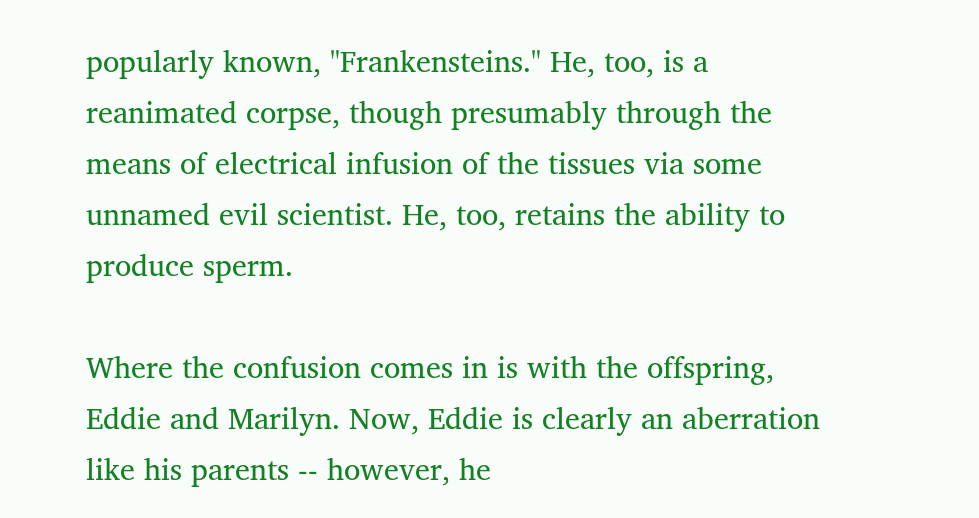popularly known, "Frankensteins." He, too, is a reanimated corpse, though presumably through the means of electrical infusion of the tissues via some unnamed evil scientist. He, too, retains the ability to produce sperm.

Where the confusion comes in is with the offspring, Eddie and Marilyn. Now, Eddie is clearly an aberration like his parents -- however, he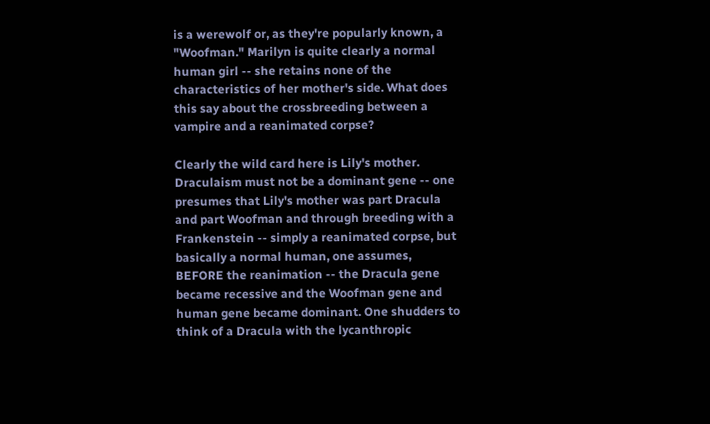is a werewolf or, as they're popularly known, a "Woofman." Marilyn is quite clearly a normal human girl -- she retains none of the characteristics of her mother's side. What does this say about the crossbreeding between a vampire and a reanimated corpse?

Clearly the wild card here is Lily's mother. Draculaism must not be a dominant gene -- one presumes that Lily's mother was part Dracula and part Woofman and through breeding with a Frankenstein -- simply a reanimated corpse, but basically a normal human, one assumes, BEFORE the reanimation -- the Dracula gene became recessive and the Woofman gene and human gene became dominant. One shudders to think of a Dracula with the lycanthropic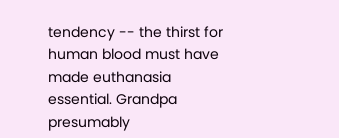tendency -- the thirst for human blood must have made euthanasia essential. Grandpa presumably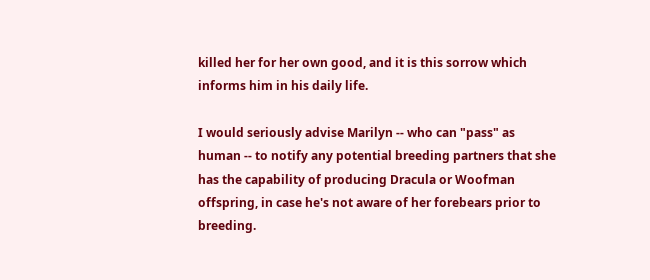killed her for her own good, and it is this sorrow which informs him in his daily life.

I would seriously advise Marilyn -- who can "pass" as human -- to notify any potential breeding partners that she has the capability of producing Dracula or Woofman offspring, in case he's not aware of her forebears prior to breeding.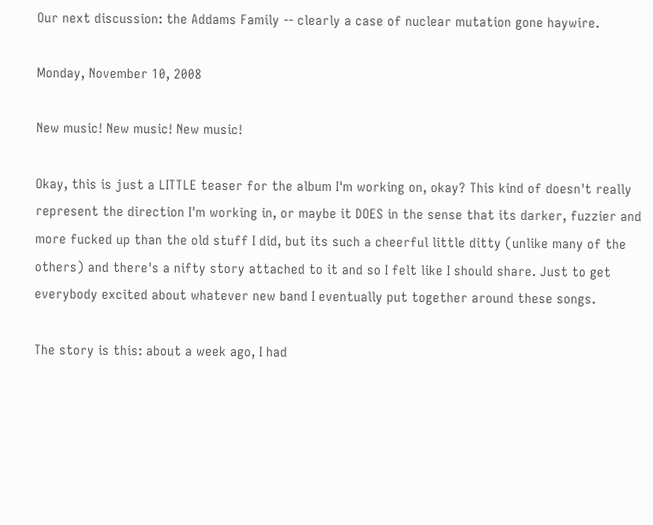Our next discussion: the Addams Family -- clearly a case of nuclear mutation gone haywire.

Monday, November 10, 2008

New music! New music! New music!

Okay, this is just a LITTLE teaser for the album I'm working on, okay? This kind of doesn't really represent the direction I'm working in, or maybe it DOES in the sense that its darker, fuzzier and more fucked up than the old stuff I did, but its such a cheerful little ditty (unlike many of the others) and there's a nifty story attached to it and so I felt like I should share. Just to get everybody excited about whatever new band I eventually put together around these songs.

The story is this: about a week ago, I had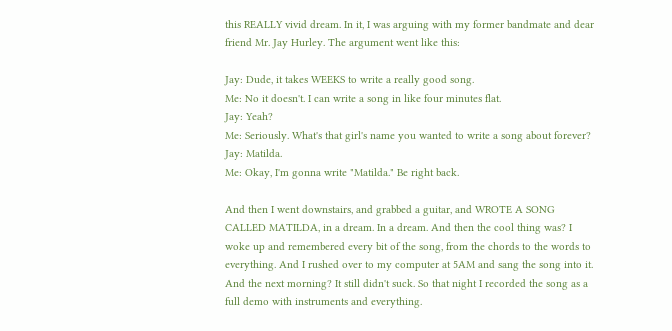this REALLY vivid dream. In it, I was arguing with my former bandmate and dear friend Mr. Jay Hurley. The argument went like this:

Jay: Dude, it takes WEEKS to write a really good song.
Me: No it doesn't. I can write a song in like four minutes flat.
Jay: Yeah?
Me: Seriously. What's that girl's name you wanted to write a song about forever?
Jay: Matilda.
Me: Okay, I'm gonna write "Matilda." Be right back.

And then I went downstairs, and grabbed a guitar, and WROTE A SONG CALLED MATILDA, in a dream. In a dream. And then the cool thing was? I woke up and remembered every bit of the song, from the chords to the words to everything. And I rushed over to my computer at 5AM and sang the song into it. And the next morning? It still didn't suck. So that night I recorded the song as a full demo with instruments and everything.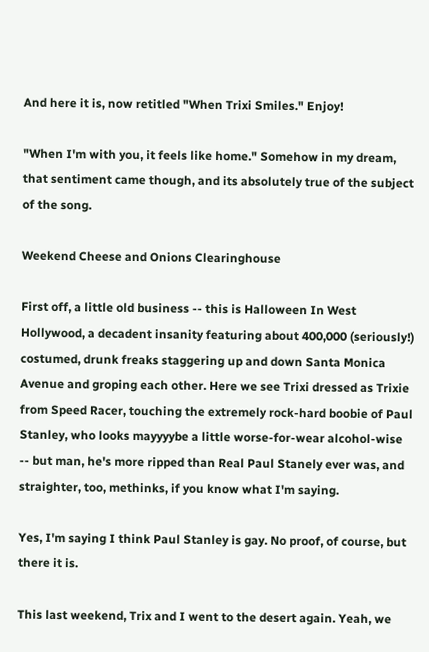And here it is, now retitled "When Trixi Smiles." Enjoy!

"When I'm with you, it feels like home." Somehow in my dream, that sentiment came though, and its absolutely true of the subject of the song.

Weekend Cheese and Onions Clearinghouse

First off, a little old business -- this is Halloween In West Hollywood, a decadent insanity featuring about 400,000 (seriously!) costumed, drunk freaks staggering up and down Santa Monica Avenue and groping each other. Here we see Trixi dressed as Trixie from Speed Racer, touching the extremely rock-hard boobie of Paul Stanley, who looks mayyyybe a little worse-for-wear alcohol-wise -- but man, he's more ripped than Real Paul Stanely ever was, and straighter, too, methinks, if you know what I'm saying.

Yes, I'm saying I think Paul Stanley is gay. No proof, of course, but there it is.

This last weekend, Trix and I went to the desert again. Yeah, we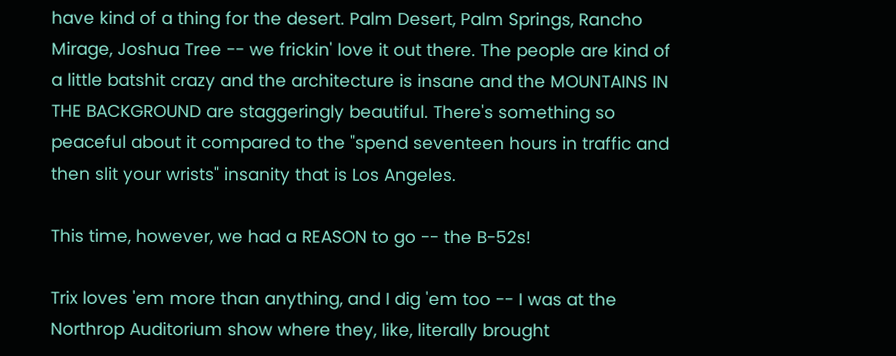have kind of a thing for the desert. Palm Desert, Palm Springs, Rancho Mirage, Joshua Tree -- we frickin' love it out there. The people are kind of a little batshit crazy and the architecture is insane and the MOUNTAINS IN THE BACKGROUND are staggeringly beautiful. There's something so peaceful about it compared to the "spend seventeen hours in traffic and then slit your wrists" insanity that is Los Angeles.

This time, however, we had a REASON to go -- the B-52s!

Trix loves 'em more than anything, and I dig 'em too -- I was at the Northrop Auditorium show where they, like, literally brought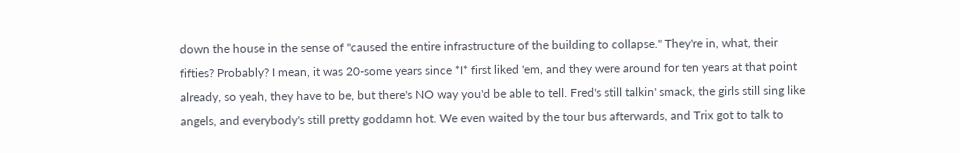down the house in the sense of "caused the entire infrastructure of the building to collapse." They're in, what, their fifties? Probably? I mean, it was 20-some years since *I* first liked 'em, and they were around for ten years at that point already, so yeah, they have to be, but there's NO way you'd be able to tell. Fred's still talkin' smack, the girls still sing like angels, and everybody's still pretty goddamn hot. We even waited by the tour bus afterwards, and Trix got to talk to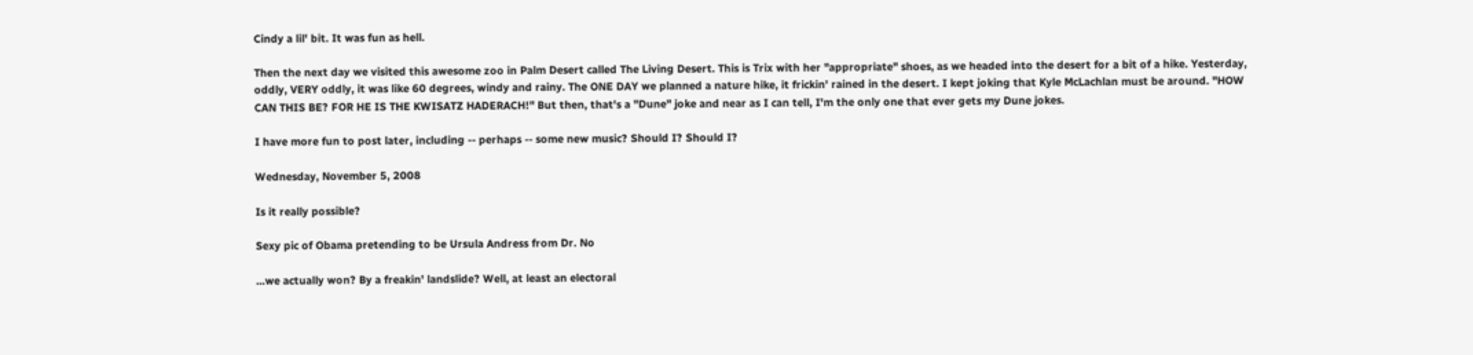Cindy a lil' bit. It was fun as hell.

Then the next day we visited this awesome zoo in Palm Desert called The Living Desert. This is Trix with her "appropriate" shoes, as we headed into the desert for a bit of a hike. Yesterday, oddly, VERY oddly, it was like 60 degrees, windy and rainy. The ONE DAY we planned a nature hike, it frickin' rained in the desert. I kept joking that Kyle McLachlan must be around. "HOW CAN THIS BE? FOR HE IS THE KWISATZ HADERACH!" But then, that's a "Dune" joke and near as I can tell, I'm the only one that ever gets my Dune jokes.

I have more fun to post later, including -- perhaps -- some new music? Should I? Should I?

Wednesday, November 5, 2008

Is it really possible?

Sexy pic of Obama pretending to be Ursula Andress from Dr. No

...we actually won? By a freakin' landslide? Well, at least an electoral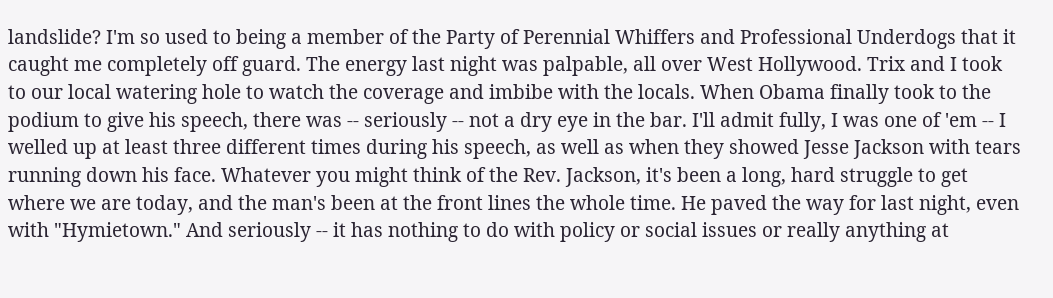landslide? I'm so used to being a member of the Party of Perennial Whiffers and Professional Underdogs that it caught me completely off guard. The energy last night was palpable, all over West Hollywood. Trix and I took to our local watering hole to watch the coverage and imbibe with the locals. When Obama finally took to the podium to give his speech, there was -- seriously -- not a dry eye in the bar. I'll admit fully, I was one of 'em -- I welled up at least three different times during his speech, as well as when they showed Jesse Jackson with tears running down his face. Whatever you might think of the Rev. Jackson, it's been a long, hard struggle to get where we are today, and the man's been at the front lines the whole time. He paved the way for last night, even with "Hymietown." And seriously -- it has nothing to do with policy or social issues or really anything at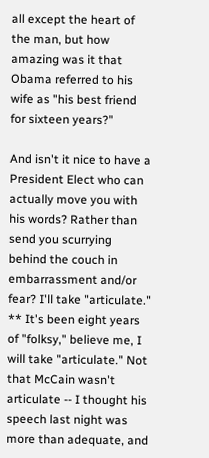all except the heart of the man, but how amazing was it that Obama referred to his wife as "his best friend for sixteen years?"

And isn't it nice to have a President Elect who can actually move you with his words? Rather than send you scurrying behind the couch in embarrassment and/or fear? I'll take "articulate." ** It's been eight years of "folksy," believe me, I will take "articulate." Not that McCain wasn't articulate -- I thought his speech last night was more than adequate, and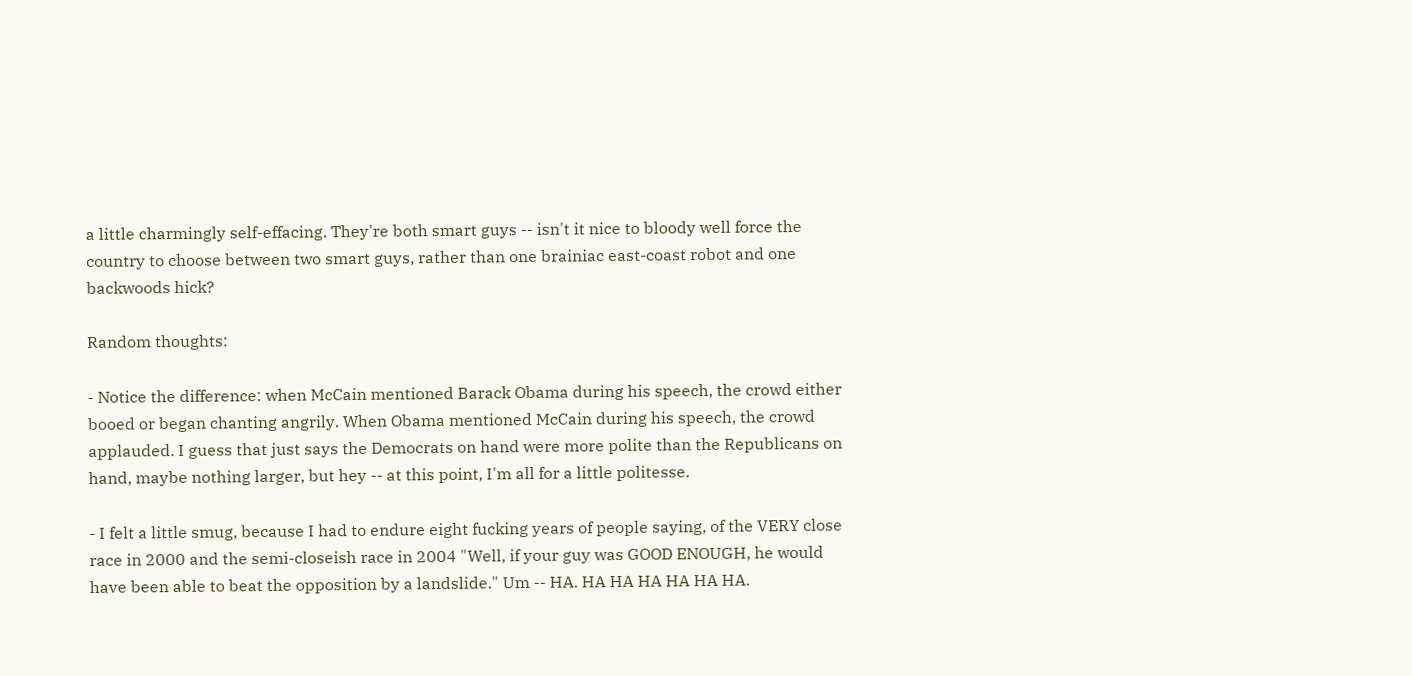a little charmingly self-effacing. They're both smart guys -- isn't it nice to bloody well force the country to choose between two smart guys, rather than one brainiac east-coast robot and one backwoods hick?

Random thoughts:

- Notice the difference: when McCain mentioned Barack Obama during his speech, the crowd either booed or began chanting angrily. When Obama mentioned McCain during his speech, the crowd applauded. I guess that just says the Democrats on hand were more polite than the Republicans on hand, maybe nothing larger, but hey -- at this point, I'm all for a little politesse.

- I felt a little smug, because I had to endure eight fucking years of people saying, of the VERY close race in 2000 and the semi-closeish race in 2004 "Well, if your guy was GOOD ENOUGH, he would have been able to beat the opposition by a landslide." Um -- HA. HA HA HA HA HA HA.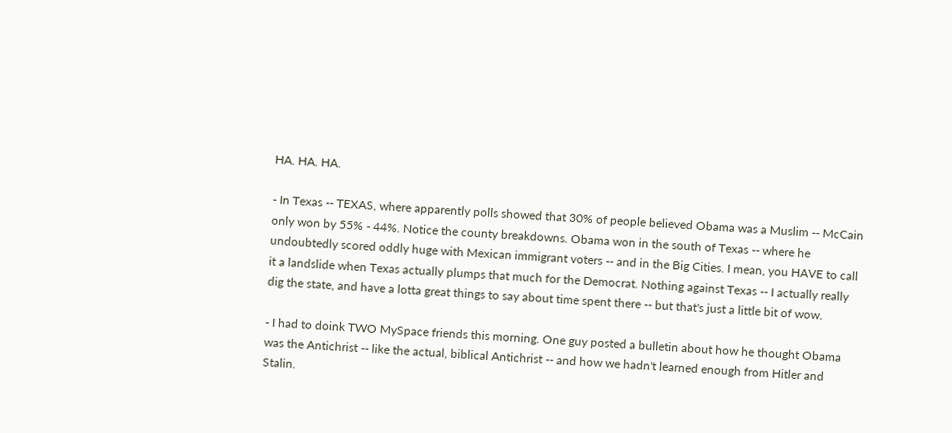HA. HA. HA.

- In Texas -- TEXAS, where apparently polls showed that 30% of people believed Obama was a Muslim -- McCain only won by 55% - 44%. Notice the county breakdowns. Obama won in the south of Texas -- where he undoubtedly scored oddly huge with Mexican immigrant voters -- and in the Big Cities. I mean, you HAVE to call it a landslide when Texas actually plumps that much for the Democrat. Nothing against Texas -- I actually really dig the state, and have a lotta great things to say about time spent there -- but that's just a little bit of wow.

- I had to doink TWO MySpace friends this morning. One guy posted a bulletin about how he thought Obama was the Antichrist -- like the actual, biblical Antichrist -- and how we hadn't learned enough from Hitler and Stalin.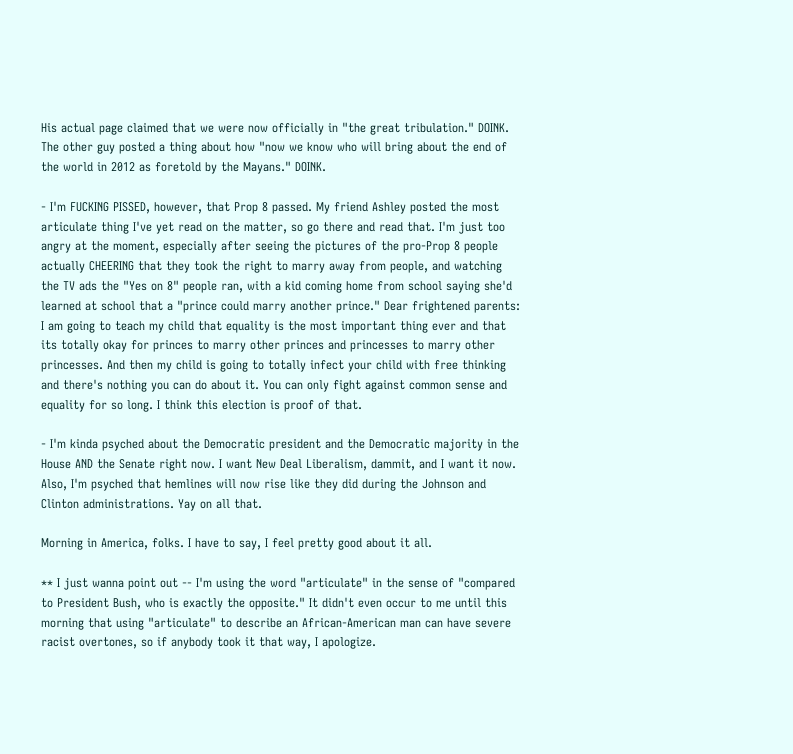His actual page claimed that we were now officially in "the great tribulation." DOINK. The other guy posted a thing about how "now we know who will bring about the end of the world in 2012 as foretold by the Mayans." DOINK.

- I'm FUCKING PISSED, however, that Prop 8 passed. My friend Ashley posted the most articulate thing I've yet read on the matter, so go there and read that. I'm just too angry at the moment, especially after seeing the pictures of the pro-Prop 8 people actually CHEERING that they took the right to marry away from people, and watching the TV ads the "Yes on 8" people ran, with a kid coming home from school saying she'd learned at school that a "prince could marry another prince." Dear frightened parents: I am going to teach my child that equality is the most important thing ever and that its totally okay for princes to marry other princes and princesses to marry other princesses. And then my child is going to totally infect your child with free thinking and there's nothing you can do about it. You can only fight against common sense and equality for so long. I think this election is proof of that.

- I'm kinda psyched about the Democratic president and the Democratic majority in the House AND the Senate right now. I want New Deal Liberalism, dammit, and I want it now. Also, I'm psyched that hemlines will now rise like they did during the Johnson and Clinton administrations. Yay on all that.

Morning in America, folks. I have to say, I feel pretty good about it all.

** I just wanna point out -- I'm using the word "articulate" in the sense of "compared to President Bush, who is exactly the opposite." It didn't even occur to me until this morning that using "articulate" to describe an African-American man can have severe racist overtones, so if anybody took it that way, I apologize.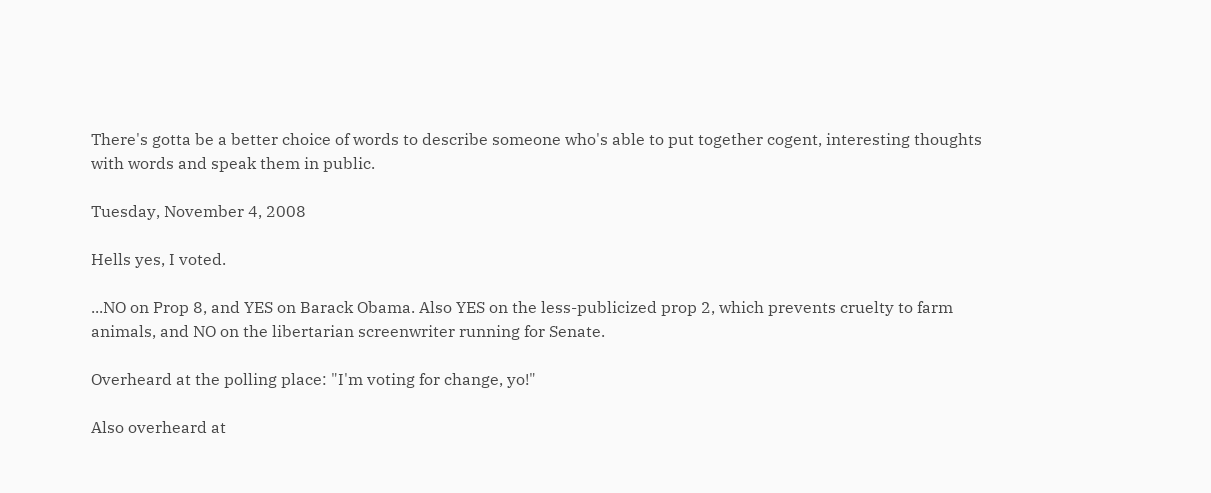There's gotta be a better choice of words to describe someone who's able to put together cogent, interesting thoughts with words and speak them in public.

Tuesday, November 4, 2008

Hells yes, I voted.

...NO on Prop 8, and YES on Barack Obama. Also YES on the less-publicized prop 2, which prevents cruelty to farm animals, and NO on the libertarian screenwriter running for Senate.

Overheard at the polling place: "I'm voting for change, yo!"

Also overheard at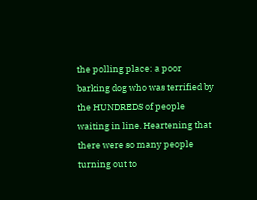the polling place: a poor barking dog who was terrified by the HUNDREDS of people waiting in line. Heartening that there were so many people turning out to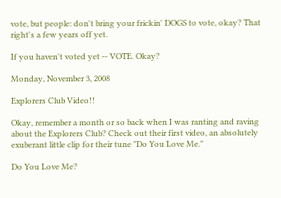vote, but people: don't bring your frickin' DOGS to vote, okay? That right's a few years off yet.

If you haven't voted yet -- VOTE. Okay?

Monday, November 3, 2008

Explorers Club Video!!

Okay, remember a month or so back when I was ranting and raving about the Explorers Club? Check out their first video, an absolutely exuberant little clip for their tune "Do You Love Me."

Do You Love Me?